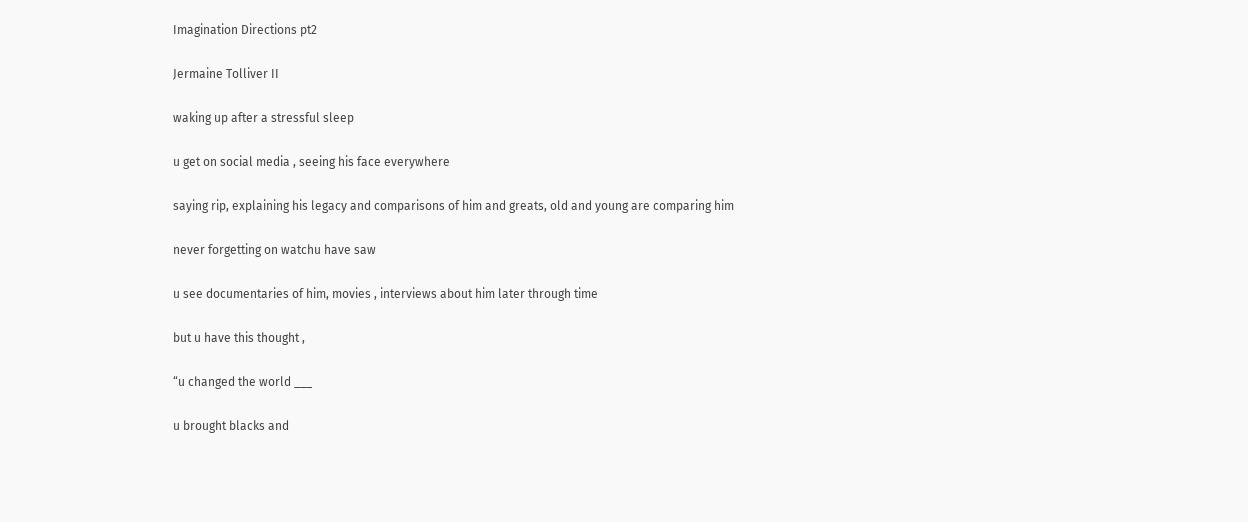Imagination Directions pt2

Jermaine Tolliver II

waking up after a stressful sleep

u get on social media , seeing his face everywhere

saying rip, explaining his legacy and comparisons of him and greats, old and young are comparing him

never forgetting on watchu have saw

u see documentaries of him, movies , interviews about him later through time

but u have this thought ,

“u changed the world ___

u brought blacks and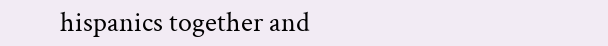hispanics together and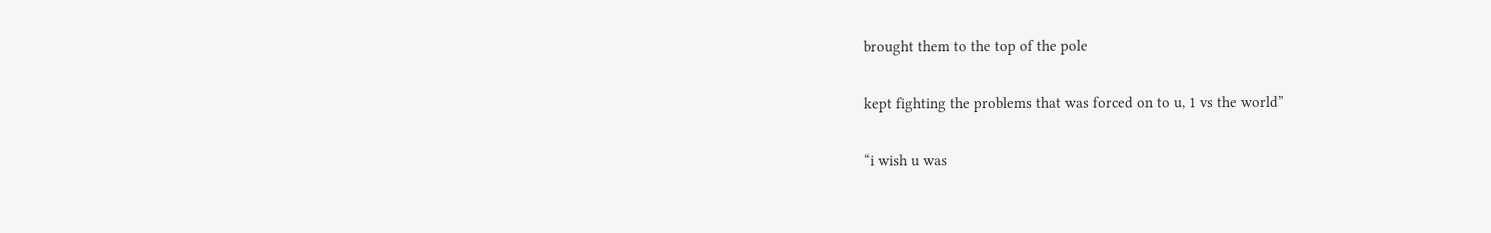brought them to the top of the pole

kept fighting the problems that was forced on to u, 1 vs the world”

“i wish u was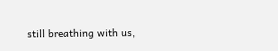still breathing with us,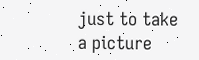just to take a picture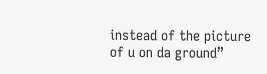instead of the picture of u on da ground”